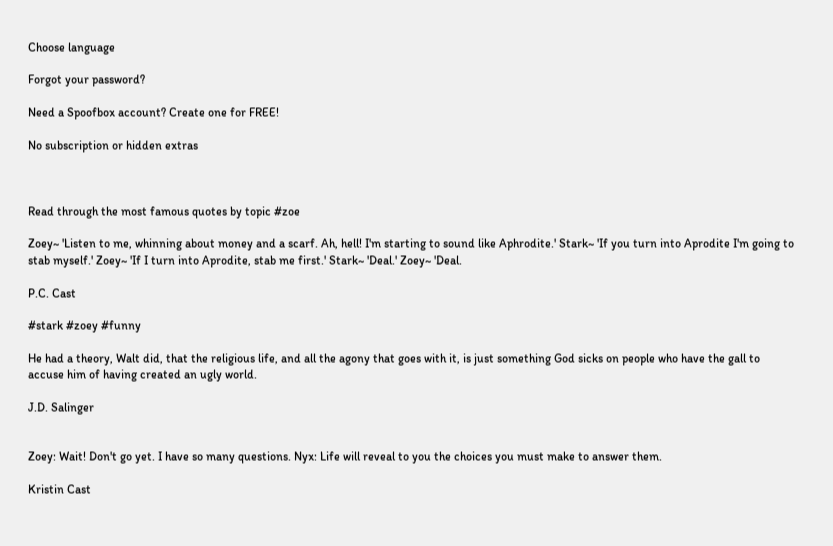Choose language

Forgot your password?

Need a Spoofbox account? Create one for FREE!

No subscription or hidden extras



Read through the most famous quotes by topic #zoe

Zoey~ 'Listen to me, whinning about money and a scarf. Ah, hell! I'm starting to sound like Aphrodite.' Stark~ 'If you turn into Aprodite I'm going to stab myself.' Zoey~ 'If I turn into Aprodite, stab me first.' Stark~ 'Deal.' Zoey~ 'Deal.

P.C. Cast

#stark #zoey #funny

He had a theory, Walt did, that the religious life, and all the agony that goes with it, is just something God sicks on people who have the gall to accuse him of having created an ugly world.

J.D. Salinger


Zoey: Wait! Don't go yet. I have so many questions. Nyx: Life will reveal to you the choices you must make to answer them.

Kristin Cast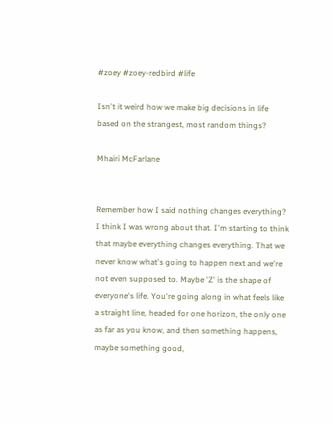#zoey #zoey-redbird #life

Isn't it weird how we make big decisions in life based on the strangest, most random things?

Mhairi McFarlane


Remember how I said nothing changes everything? I think I was wrong about that. I'm starting to think that maybe everything changes everything. That we never know what's going to happen next and we're not even supposed to. Maybe 'Z' is the shape of everyone's life. You're going along in what feels like a straight line, headed for one horizon, the only one as far as you know, and then something happens, maybe something good,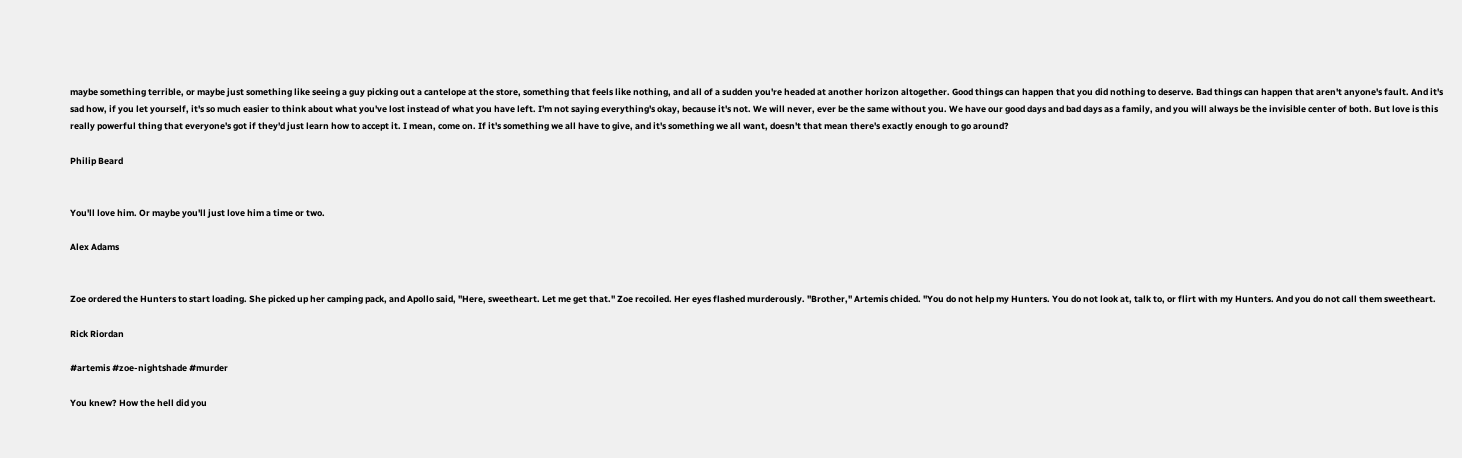maybe something terrible, or maybe just something like seeing a guy picking out a cantelope at the store, something that feels like nothing, and all of a sudden you're headed at another horizon altogether. Good things can happen that you did nothing to deserve. Bad things can happen that aren't anyone's fault. And it's sad how, if you let yourself, it's so much easier to think about what you've lost instead of what you have left. I'm not saying everything's okay, because it's not. We will never, ever be the same without you. We have our good days and bad days as a family, and you will always be the invisible center of both. But love is this really powerful thing that everyone's got if they'd just learn how to accept it. I mean, come on. If it's something we all have to give, and it's something we all want, doesn't that mean there's exactly enough to go around?

Philip Beard


You'll love him. Or maybe you'll just love him a time or two.

Alex Adams


Zoe ordered the Hunters to start loading. She picked up her camping pack, and Apollo said, "Here, sweetheart. Let me get that." Zoe recoiled. Her eyes flashed murderously. "Brother," Artemis chided. "You do not help my Hunters. You do not look at, talk to, or flirt with my Hunters. And you do not call them sweetheart.

Rick Riordan

#artemis #zoe-nightshade #murder

You knew? How the hell did you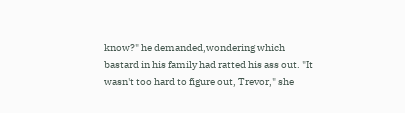know?" he demanded,wondering which bastard in his family had ratted his ass out. "It wasn't too hard to figure out, Trevor," she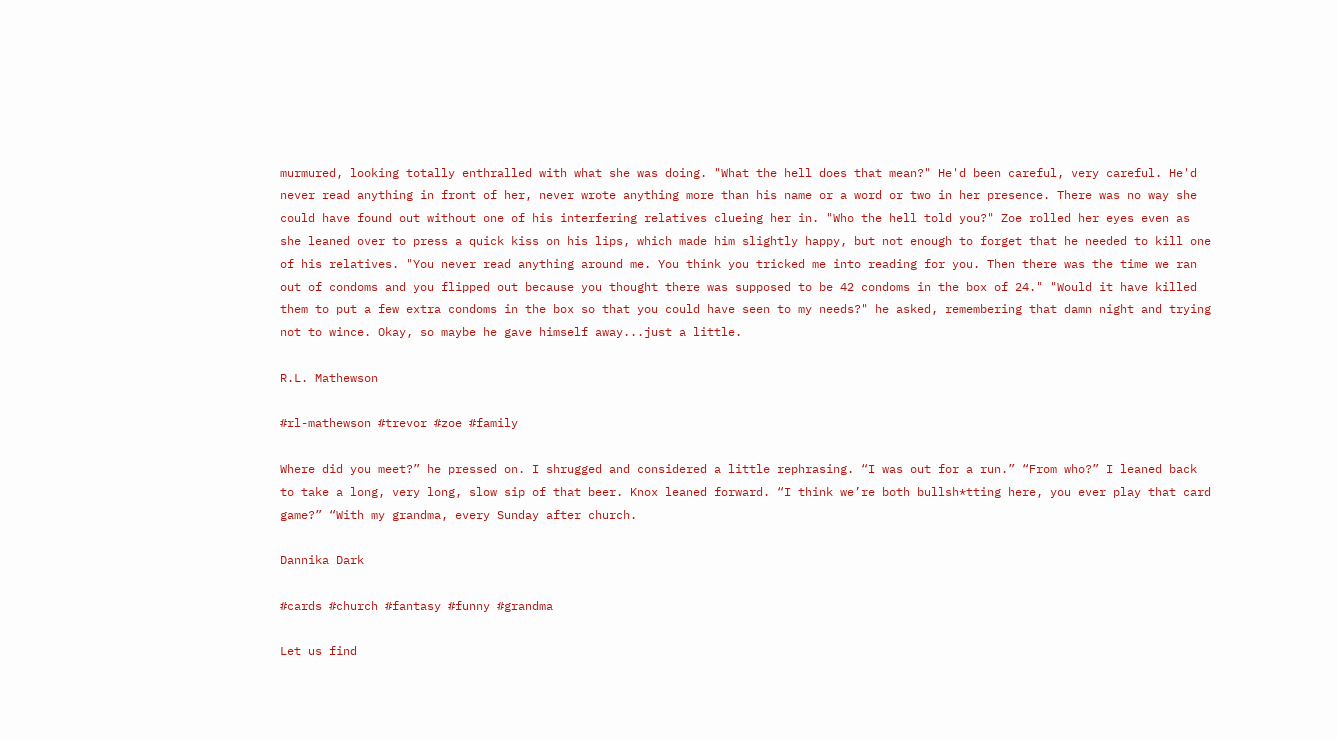murmured, looking totally enthralled with what she was doing. "What the hell does that mean?" He'd been careful, very careful. He'd never read anything in front of her, never wrote anything more than his name or a word or two in her presence. There was no way she could have found out without one of his interfering relatives clueing her in. "Who the hell told you?" Zoe rolled her eyes even as she leaned over to press a quick kiss on his lips, which made him slightly happy, but not enough to forget that he needed to kill one of his relatives. "You never read anything around me. You think you tricked me into reading for you. Then there was the time we ran out of condoms and you flipped out because you thought there was supposed to be 42 condoms in the box of 24." "Would it have killed them to put a few extra condoms in the box so that you could have seen to my needs?" he asked, remembering that damn night and trying not to wince. Okay, so maybe he gave himself away...just a little.

R.L. Mathewson

#rl-mathewson #trevor #zoe #family

Where did you meet?” he pressed on. I shrugged and considered a little rephrasing. “I was out for a run.” “From who?” I leaned back to take a long, very long, slow sip of that beer. Knox leaned forward. “I think we’re both bullsh*tting here, you ever play that card game?” “With my grandma, every Sunday after church.

Dannika Dark

#cards #church #fantasy #funny #grandma

Let us find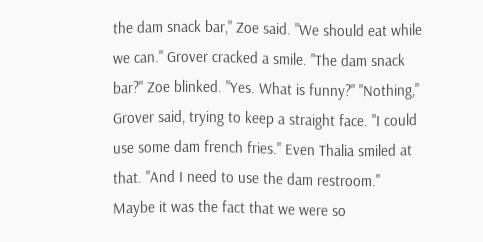the dam snack bar," Zoe said. "We should eat while we can." Grover cracked a smile. "The dam snack bar?" Zoe blinked. "Yes. What is funny?" "Nothing," Grover said, trying to keep a straight face. "I could use some dam french fries." Even Thalia smiled at that. "And I need to use the dam restroom." Maybe it was the fact that we were so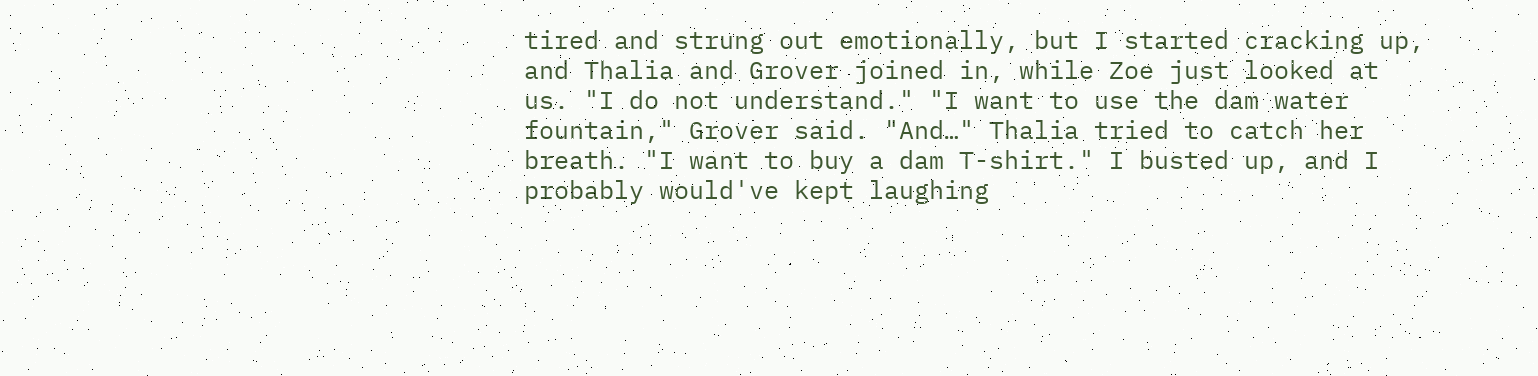tired and strung out emotionally, but I started cracking up, and Thalia and Grover joined in, while Zoe just looked at us. "I do not understand." "I want to use the dam water fountain," Grover said. "And…" Thalia tried to catch her breath. "I want to buy a dam T-shirt." I busted up, and I probably would've kept laughing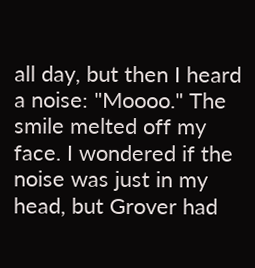all day, but then I heard a noise: "Moooo." The smile melted off my face. I wondered if the noise was just in my head, but Grover had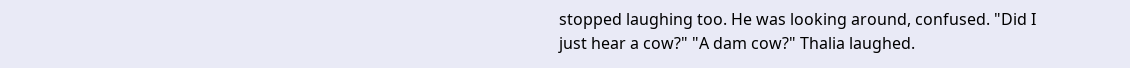stopped laughing too. He was looking around, confused. "Did I just hear a cow?" "A dam cow?" Thalia laughed.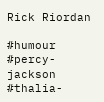Rick Riordan

#humour #percy-jackson #thalia-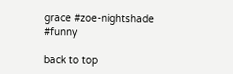grace #zoe-nightshade #funny

back to top